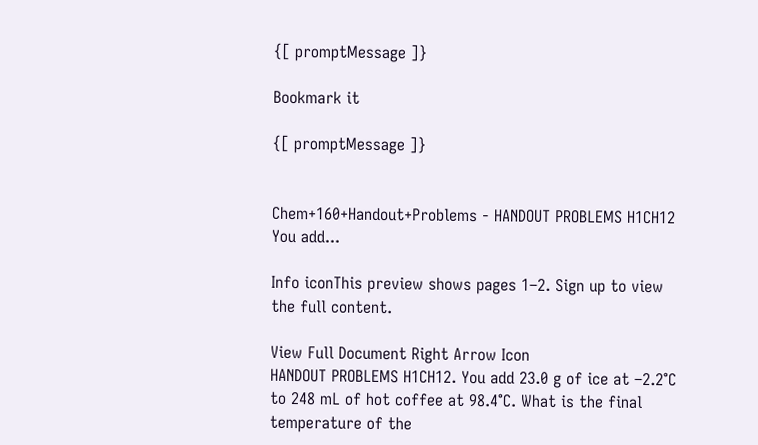{[ promptMessage ]}

Bookmark it

{[ promptMessage ]}


Chem+160+Handout+Problems - HANDOUT PROBLEMS H1CH12 You add...

Info iconThis preview shows pages 1–2. Sign up to view the full content.

View Full Document Right Arrow Icon
HANDOUT PROBLEMS H1CH12. You add 23.0 g of ice at –2.2°C to 248 mL of hot coffee at 98.4°C. What is the final temperature of the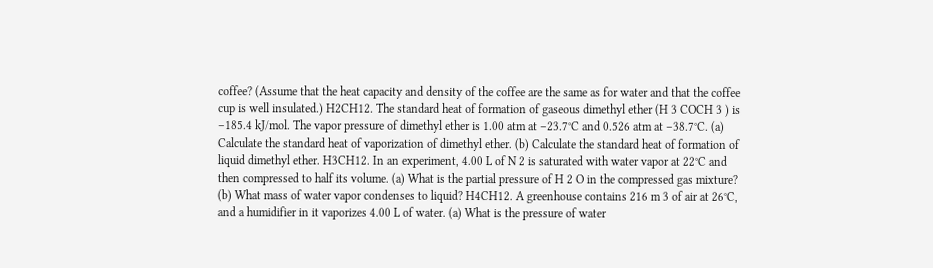coffee? (Assume that the heat capacity and density of the coffee are the same as for water and that the coffee cup is well insulated.) H2CH12. The standard heat of formation of gaseous dimethyl ether (H 3 COCH 3 ) is –185.4 kJ/mol. The vapor pressure of dimethyl ether is 1.00 atm at –23.7°C and 0.526 atm at –38.7°C. (a) Calculate the standard heat of vaporization of dimethyl ether. (b) Calculate the standard heat of formation of liquid dimethyl ether. H3CH12. In an experiment, 4.00 L of N 2 is saturated with water vapor at 22°C and then compressed to half its volume. (a) What is the partial pressure of H 2 O in the compressed gas mixture? (b) What mass of water vapor condenses to liquid? H4CH12. A greenhouse contains 216 m 3 of air at 26°C, and a humidifier in it vaporizes 4.00 L of water. (a) What is the pressure of water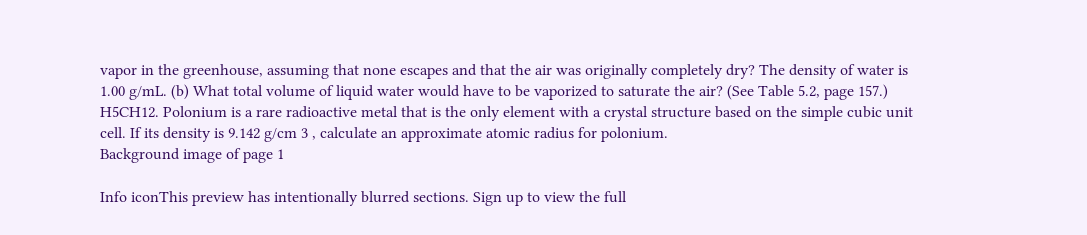vapor in the greenhouse, assuming that none escapes and that the air was originally completely dry? The density of water is 1.00 g/mL. (b) What total volume of liquid water would have to be vaporized to saturate the air? (See Table 5.2, page 157.) H5CH12. Polonium is a rare radioactive metal that is the only element with a crystal structure based on the simple cubic unit cell. If its density is 9.142 g/cm 3 , calculate an approximate atomic radius for polonium.
Background image of page 1

Info iconThis preview has intentionally blurred sections. Sign up to view the full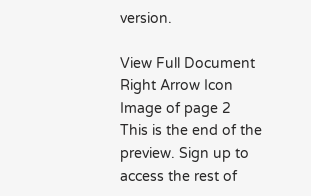version.

View Full Document Right Arrow Icon
Image of page 2
This is the end of the preview. Sign up to access the rest of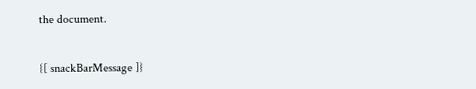the document.

{[ snackBarMessage ]}